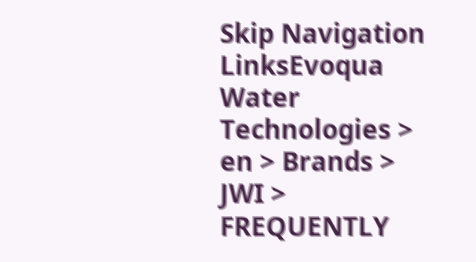Skip Navigation LinksEvoqua Water Technologies > en > Brands > JWI > FREQUENTLY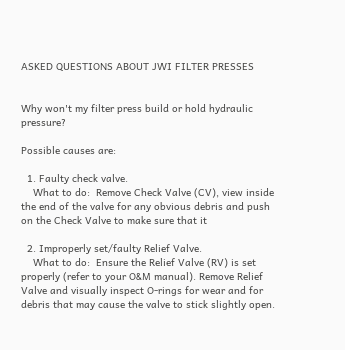ASKED QUESTIONS ABOUT JWI FILTER PRESSES


Why won't my filter press build or hold hydraulic pressure?

Possible causes are:

  1. Faulty check valve.
    What to do:  Remove Check Valve (CV), view inside the end of the valve for any obvious debris and push on the Check Valve to make sure that it

  2. Improperly set/faulty Relief Valve.
    What to do:  Ensure the Relief Valve (RV) is set properly (refer to your O&M manual). Remove Relief Valve and visually inspect O-rings for wear and for debris that may cause the valve to stick slightly open.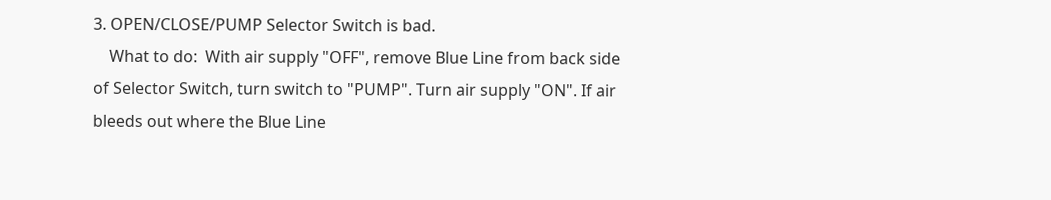3. OPEN/CLOSE/PUMP Selector Switch is bad.
    What to do:  With air supply "OFF", remove Blue Line from back side of Selector Switch, turn switch to "PUMP". Turn air supply "ON". If air bleeds out where the Blue Line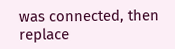was connected, then replace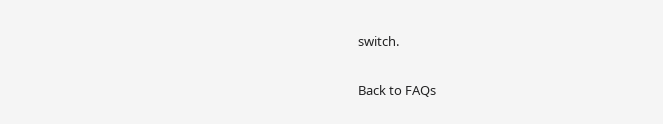switch.

Back to FAQs